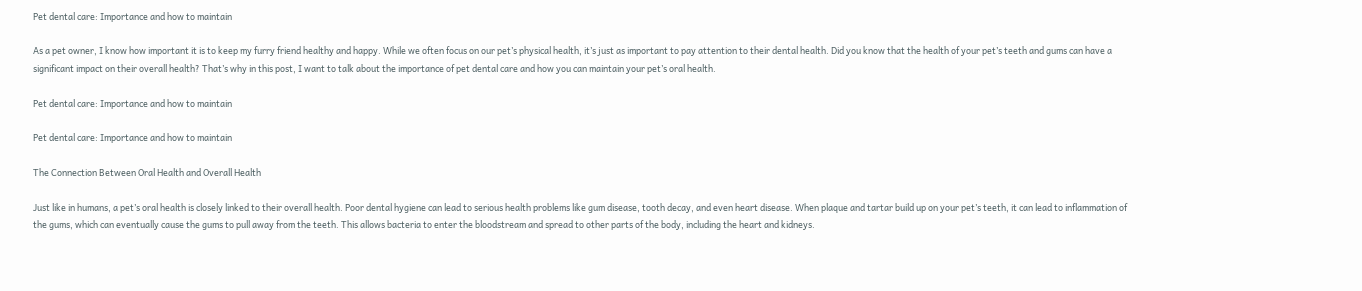Pet dental care: Importance and how to maintain

As a pet owner, I know how important it is to keep my furry friend healthy and happy. While we often focus on our pet’s physical health, it’s just as important to pay attention to their dental health. Did you know that the health of your pet’s teeth and gums can have a significant impact on their overall health? That’s why in this post, I want to talk about the importance of pet dental care and how you can maintain your pet’s oral health.

Pet dental care: Importance and how to maintain

Pet dental care: Importance and how to maintain

The Connection Between Oral Health and Overall Health

Just like in humans, a pet’s oral health is closely linked to their overall health. Poor dental hygiene can lead to serious health problems like gum disease, tooth decay, and even heart disease. When plaque and tartar build up on your pet’s teeth, it can lead to inflammation of the gums, which can eventually cause the gums to pull away from the teeth. This allows bacteria to enter the bloodstream and spread to other parts of the body, including the heart and kidneys.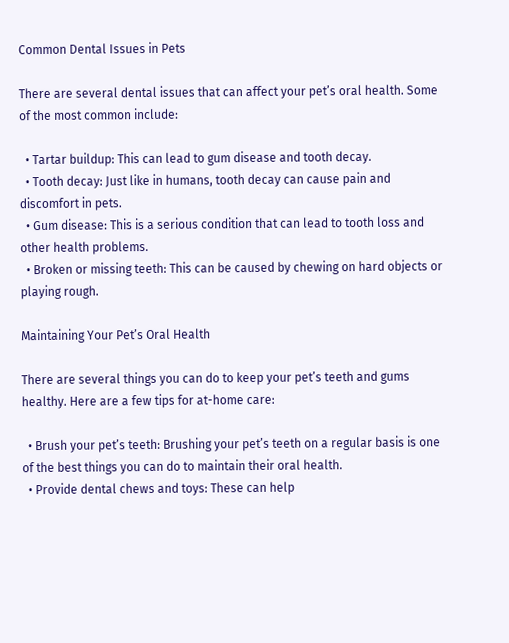Common Dental Issues in Pets

There are several dental issues that can affect your pet’s oral health. Some of the most common include:

  • Tartar buildup: This can lead to gum disease and tooth decay.
  • Tooth decay: Just like in humans, tooth decay can cause pain and discomfort in pets.
  • Gum disease: This is a serious condition that can lead to tooth loss and other health problems.
  • Broken or missing teeth: This can be caused by chewing on hard objects or playing rough.

Maintaining Your Pet’s Oral Health

There are several things you can do to keep your pet’s teeth and gums healthy. Here are a few tips for at-home care:

  • Brush your pet’s teeth: Brushing your pet’s teeth on a regular basis is one of the best things you can do to maintain their oral health.
  • Provide dental chews and toys: These can help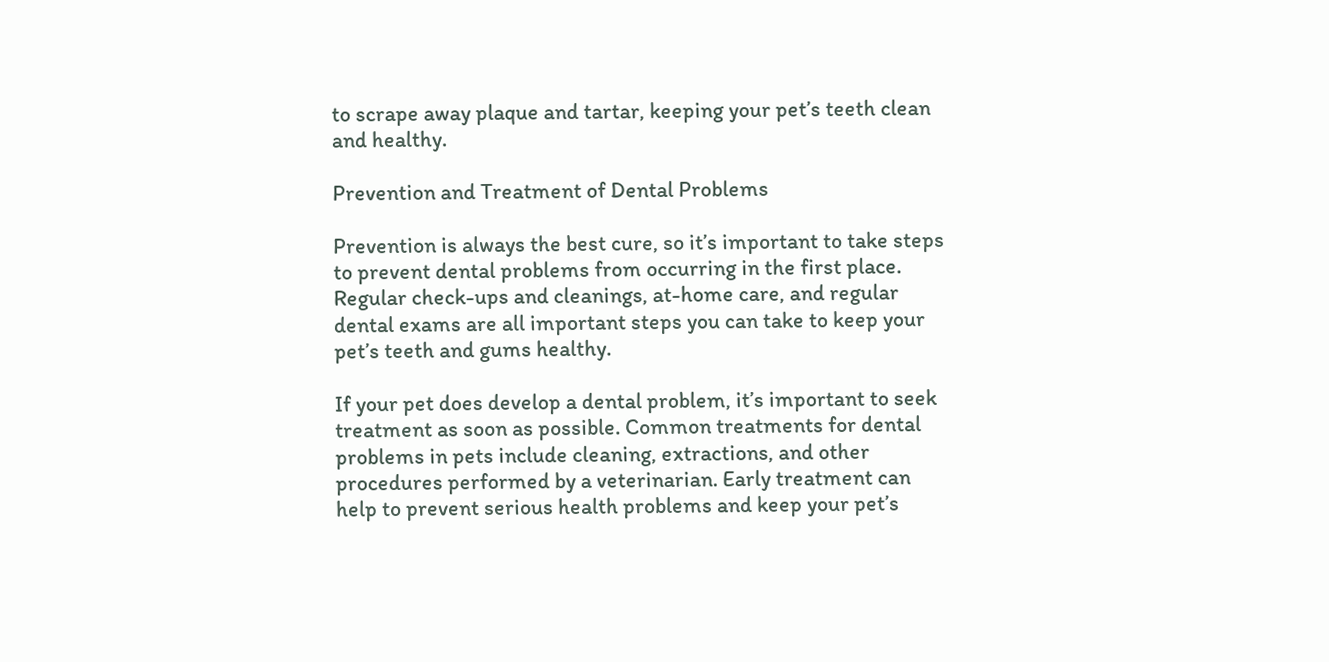to scrape away plaque and tartar, keeping your pet’s teeth clean and healthy.

Prevention and Treatment of Dental Problems

Prevention is always the best cure, so it’s important to take steps to prevent dental problems from occurring in the first place. Regular check-ups and cleanings, at-home care, and regular dental exams are all important steps you can take to keep your pet’s teeth and gums healthy.

If your pet does develop a dental problem, it’s important to seek treatment as soon as possible. Common treatments for dental problems in pets include cleaning, extractions, and other procedures performed by a veterinarian. Early treatment can help to prevent serious health problems and keep your pet’s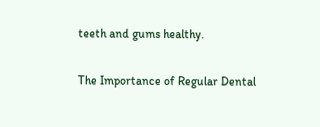teeth and gums healthy.

The Importance of Regular Dental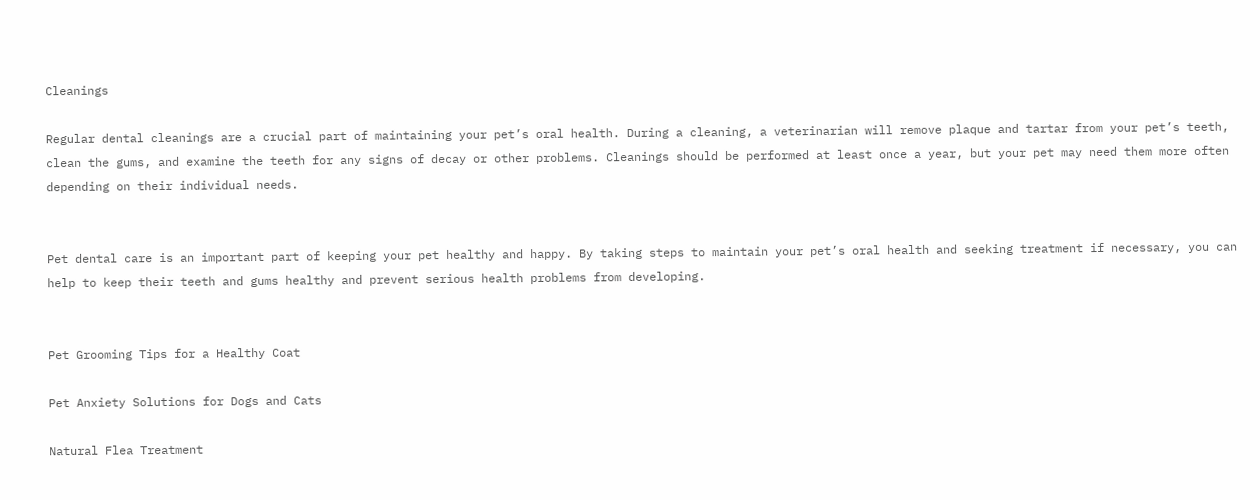Cleanings

Regular dental cleanings are a crucial part of maintaining your pet’s oral health. During a cleaning, a veterinarian will remove plaque and tartar from your pet’s teeth, clean the gums, and examine the teeth for any signs of decay or other problems. Cleanings should be performed at least once a year, but your pet may need them more often depending on their individual needs.


Pet dental care is an important part of keeping your pet healthy and happy. By taking steps to maintain your pet’s oral health and seeking treatment if necessary, you can help to keep their teeth and gums healthy and prevent serious health problems from developing.


Pet Grooming Tips for a Healthy Coat

Pet Anxiety Solutions for Dogs and Cats

Natural Flea Treatment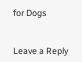for Dogs


Leave a Reply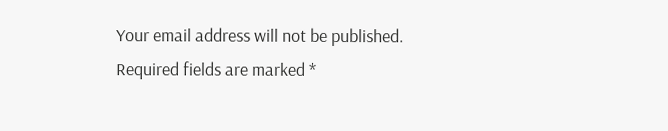Your email address will not be published. Required fields are marked *